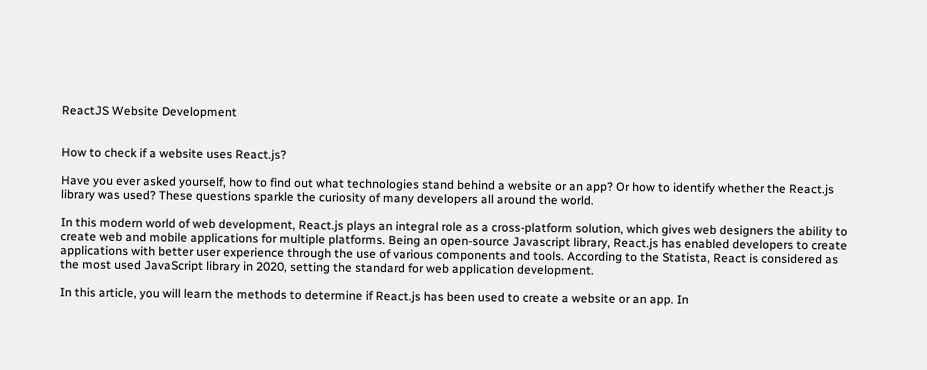ReactJS Website Development


How to check if a website uses React.js?

Have you ever asked yourself, how to find out what technologies stand behind a website or an app? Or how to identify whether the React.js library was used? These questions sparkle the curiosity of many developers all around the world.

In this modern world of web development, React.js plays an integral role as a cross-platform solution, which gives web designers the ability to create web and mobile applications for multiple platforms. Being an open-source Javascript library, React.js has enabled developers to create applications with better user experience through the use of various components and tools. According to the Statista, React is considered as the most used JavaScript library in 2020, setting the standard for web application development.

In this article, you will learn the methods to determine if React.js has been used to create a website or an app. In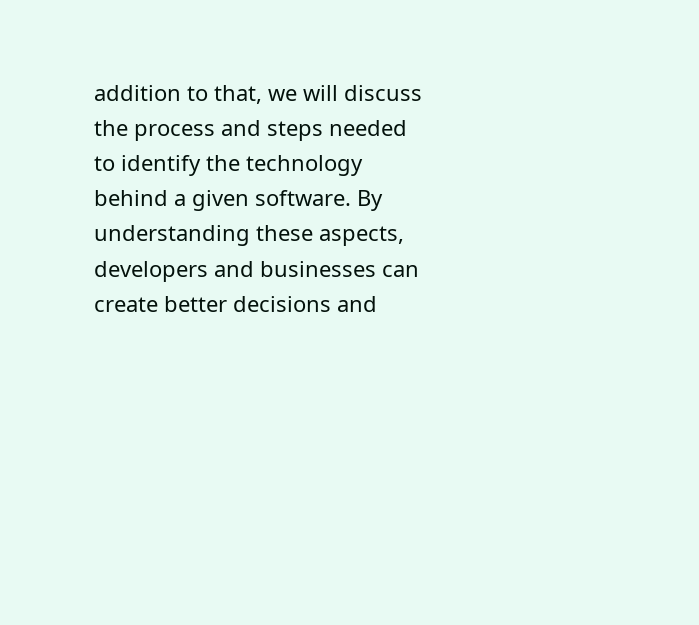addition to that, we will discuss the process and steps needed to identify the technology behind a given software. By understanding these aspects, developers and businesses can create better decisions and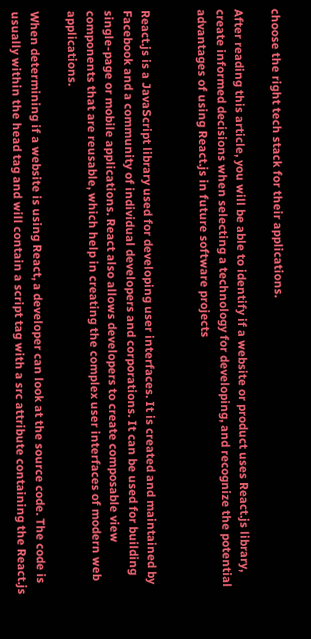choose the right tech stack for their applications.

After reading this article, you will be able to identify if a website or product uses React.js library, create informed decisions when selecting a technology for developing, and recognize the potential advantages of using React.js in future software projects


React.js is a JavaScript library used for developing user interfaces. It is created and maintained by Facebook and a community of individual developers and corporations. It can be used for building single-page or mobile applications. React also allows developers to create composable view components that are reusable, which help in creating the complex user interfaces of modern web applications.

When determining if a website is using React, a developer can look at the source code. The code is usually within the head tag and will contain a script tag with a src attribute containing the React.js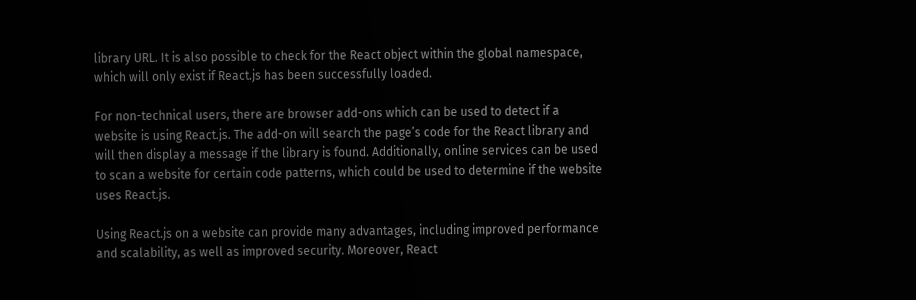library URL. It is also possible to check for the React object within the global namespace, which will only exist if React.js has been successfully loaded.

For non-technical users, there are browser add-ons which can be used to detect if a website is using React.js. The add-on will search the page’s code for the React library and will then display a message if the library is found. Additionally, online services can be used to scan a website for certain code patterns, which could be used to determine if the website uses React.js.

Using React.js on a website can provide many advantages, including improved performance and scalability, as well as improved security. Moreover, React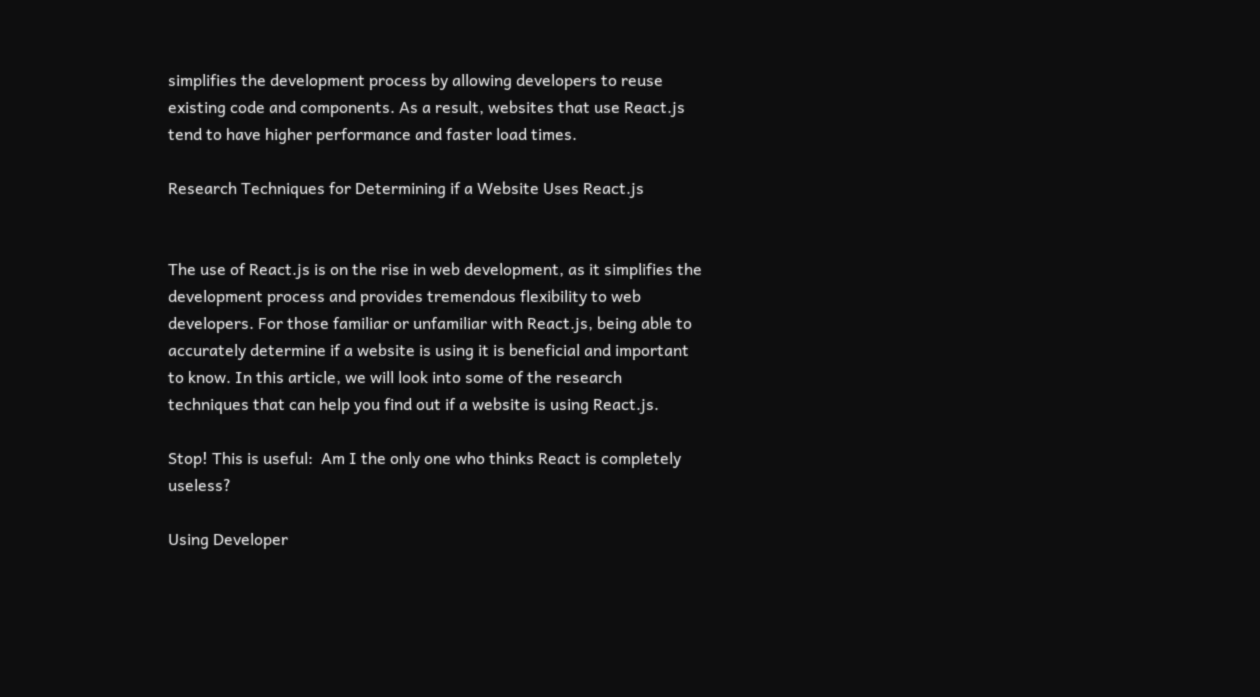simplifies the development process by allowing developers to reuse existing code and components. As a result, websites that use React.js tend to have higher performance and faster load times.

Research Techniques for Determining if a Website Uses React.js


The use of React.js is on the rise in web development, as it simplifies the development process and provides tremendous flexibility to web developers. For those familiar or unfamiliar with React.js, being able to accurately determine if a website is using it is beneficial and important to know. In this article, we will look into some of the research techniques that can help you find out if a website is using React.js.

Stop! This is useful:  Am I the only one who thinks React is completely useless?

Using Developer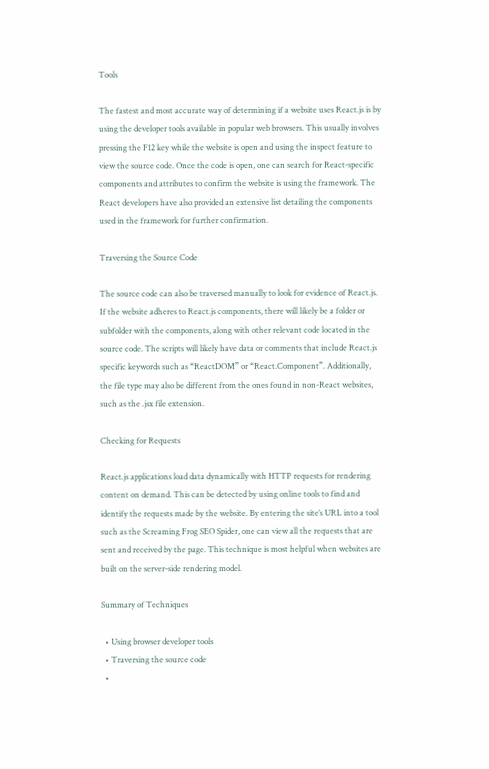Tools

The fastest and most accurate way of determining if a website uses React.js is by using the developer tools available in popular web browsers. This usually involves pressing the F12 key while the website is open and using the inspect feature to view the source code. Once the code is open, one can search for React-specific components and attributes to confirm the website is using the framework. The React developers have also provided an extensive list detailing the components used in the framework for further confirmation.

Traversing the Source Code

The source code can also be traversed manually to look for evidence of React.js. If the website adheres to React.js components, there will likely be a folder or subfolder with the components, along with other relevant code located in the source code. The scripts will likely have data or comments that include React.js specific keywords such as “ReactDOM” or “React.Component”. Additionally, the file type may also be different from the ones found in non-React websites, such as the .jsx file extension.

Checking for Requests

React.js applications load data dynamically with HTTP requests for rendering content on demand. This can be detected by using online tools to find and identify the requests made by the website. By entering the site’s URL into a tool such as the Screaming Frog SEO Spider, one can view all the requests that are sent and received by the page. This technique is most helpful when websites are built on the server-side rendering model.

Summary of Techniques

  • Using browser developer tools
  • Traversing the source code
  •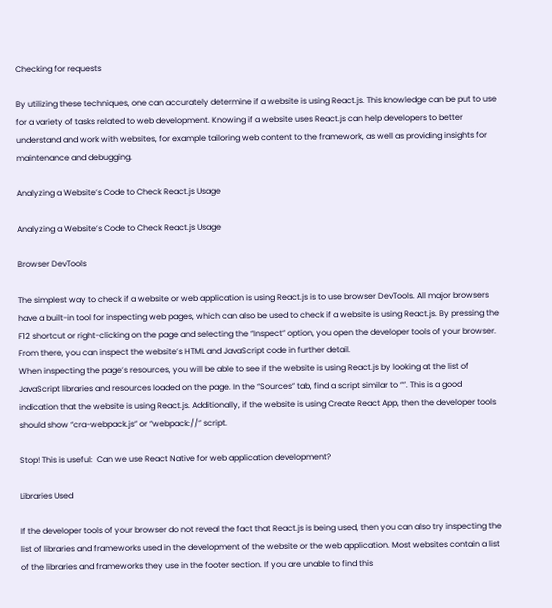Checking for requests

By utilizing these techniques, one can accurately determine if a website is using React.js. This knowledge can be put to use for a variety of tasks related to web development. Knowing if a website uses React.js can help developers to better understand and work with websites, for example tailoring web content to the framework, as well as providing insights for maintenance and debugging.

Analyzing a Website’s Code to Check React.js Usage

Analyzing a Website’s Code to Check React.js Usage

Browser DevTools

The simplest way to check if a website or web application is using React.js is to use browser DevTools. All major browsers have a built-in tool for inspecting web pages, which can also be used to check if a website is using React.js. By pressing the F12 shortcut or right-clicking on the page and selecting the “Inspect” option, you open the developer tools of your browser. From there, you can inspect the website’s HTML and JavaScript code in further detail.
When inspecting the page’s resources, you will be able to see if the website is using React.js by looking at the list of JavaScript libraries and resources loaded on the page. In the “Sources” tab, find a script similar to “”. This is a good indication that the website is using React.js. Additionally, if the website is using Create React App, then the developer tools should show “cra-webpack.js” or “webpack://” script.

Stop! This is useful:  Can we use React Native for web application development?

Libraries Used

If the developer tools of your browser do not reveal the fact that React.js is being used, then you can also try inspecting the list of libraries and frameworks used in the development of the website or the web application. Most websites contain a list of the libraries and frameworks they use in the footer section. If you are unable to find this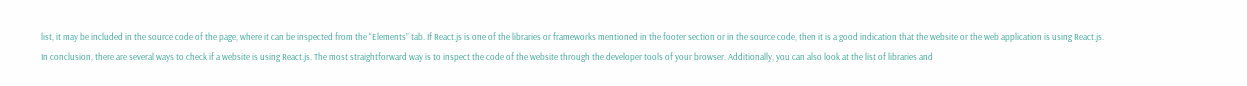list, it may be included in the source code of the page, where it can be inspected from the “Elements” tab. If React.js is one of the libraries or frameworks mentioned in the footer section or in the source code, then it is a good indication that the website or the web application is using React.js.
In conclusion, there are several ways to check if a website is using React.js. The most straightforward way is to inspect the code of the website through the developer tools of your browser. Additionally, you can also look at the list of libraries and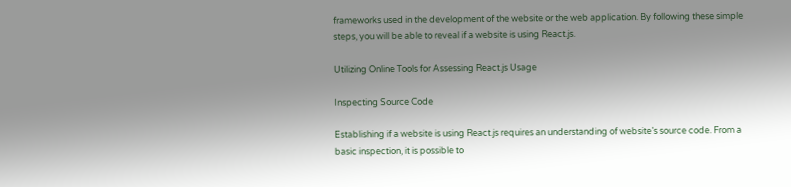frameworks used in the development of the website or the web application. By following these simple steps, you will be able to reveal if a website is using React.js.

Utilizing Online Tools for Assessing React.js Usage

Inspecting Source Code

Establishing if a website is using React.js requires an understanding of website’s source code. From a basic inspection, it is possible to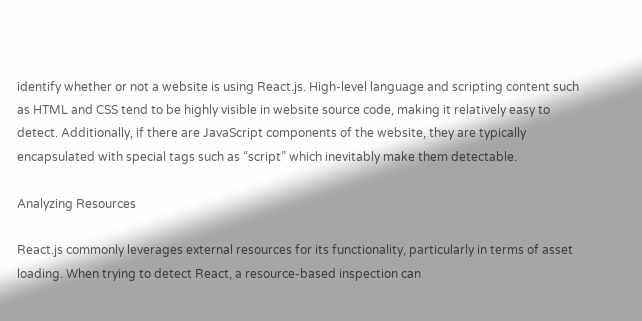identify whether or not a website is using React.js. High-level language and scripting content such as HTML and CSS tend to be highly visible in website source code, making it relatively easy to detect. Additionally, if there are JavaScript components of the website, they are typically encapsulated with special tags such as “script” which inevitably make them detectable.

Analyzing Resources

React.js commonly leverages external resources for its functionality, particularly in terms of asset loading. When trying to detect React, a resource-based inspection can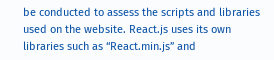be conducted to assess the scripts and libraries used on the website. React.js uses its own libraries such as “React.min.js” and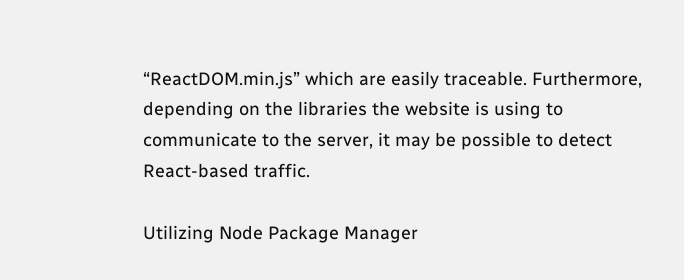“ReactDOM.min.js” which are easily traceable. Furthermore, depending on the libraries the website is using to communicate to the server, it may be possible to detect React-based traffic.

Utilizing Node Package Manager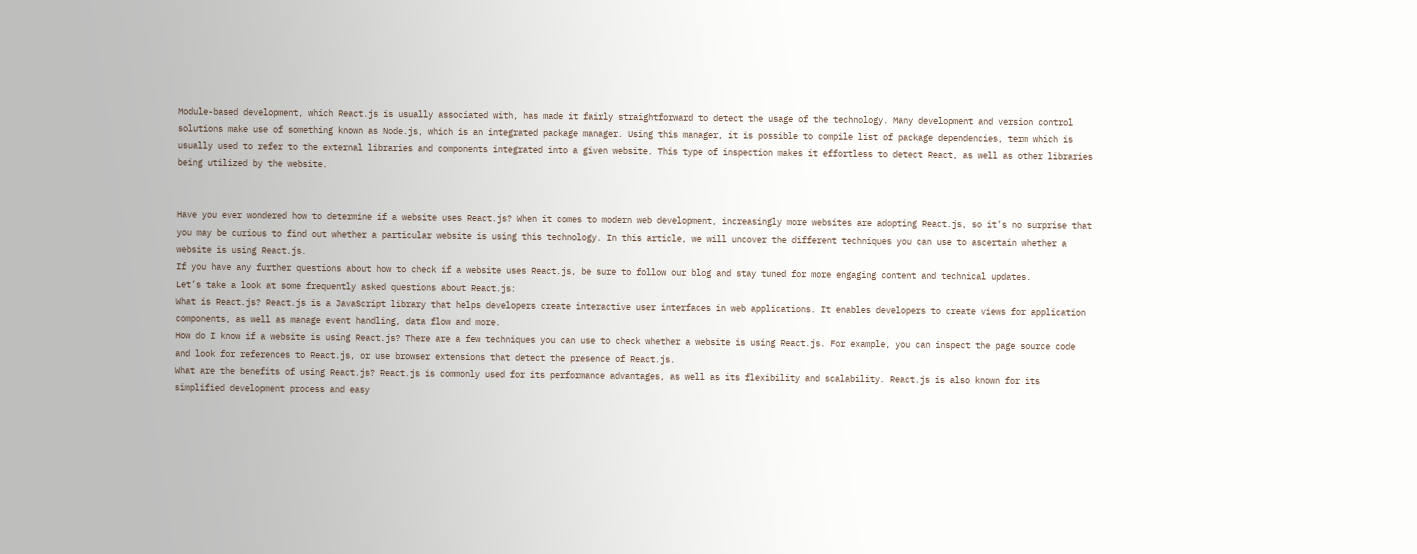Module-based development, which React.js is usually associated with, has made it fairly straightforward to detect the usage of the technology. Many development and version control solutions make use of something known as Node.js, which is an integrated package manager. Using this manager, it is possible to compile list of package dependencies, term which is usually used to refer to the external libraries and components integrated into a given website. This type of inspection makes it effortless to detect React, as well as other libraries being utilized by the website.


Have you ever wondered how to determine if a website uses React.js? When it comes to modern web development, increasingly more websites are adopting React.js, so it’s no surprise that you may be curious to find out whether a particular website is using this technology. In this article, we will uncover the different techniques you can use to ascertain whether a website is using React.js.
If you have any further questions about how to check if a website uses React.js, be sure to follow our blog and stay tuned for more engaging content and technical updates.
Let’s take a look at some frequently asked questions about React.js:
What is React.js? React.js is a JavaScript library that helps developers create interactive user interfaces in web applications. It enables developers to create views for application components, as well as manage event handling, data flow and more.
How do I know if a website is using React.js? There are a few techniques you can use to check whether a website is using React.js. For example, you can inspect the page source code and look for references to React.js, or use browser extensions that detect the presence of React.js.
What are the benefits of using React.js? React.js is commonly used for its performance advantages, as well as its flexibility and scalability. React.js is also known for its simplified development process and easy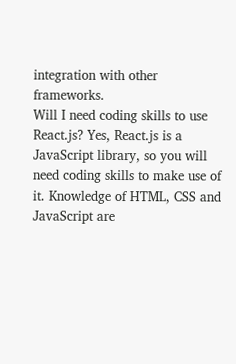integration with other frameworks.
Will I need coding skills to use React.js? Yes, React.js is a JavaScript library, so you will need coding skills to make use of it. Knowledge of HTML, CSS and JavaScript are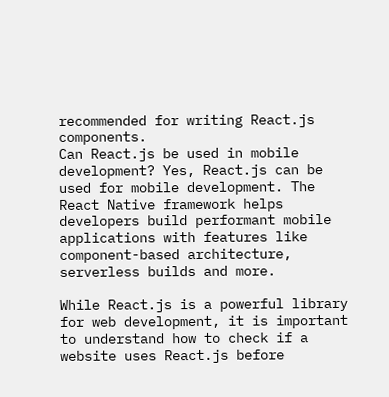recommended for writing React.js components.
Can React.js be used in mobile development? Yes, React.js can be used for mobile development. The React Native framework helps developers build performant mobile applications with features like component-based architecture, serverless builds and more.

While React.js is a powerful library for web development, it is important to understand how to check if a website uses React.js before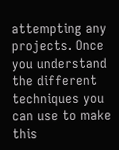attempting any projects. Once you understand the different techniques you can use to make this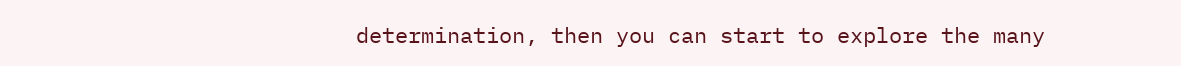determination, then you can start to explore the many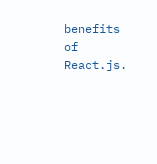benefits of React.js.